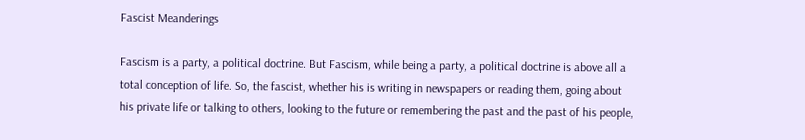Fascist Meanderings

Fascism is a party, a political doctrine. But Fascism, while being a party, a political doctrine is above all a total conception of life. So, the fascist, whether his is writing in newspapers or reading them, going about his private life or talking to others, looking to the future or remembering the past and the past of his people,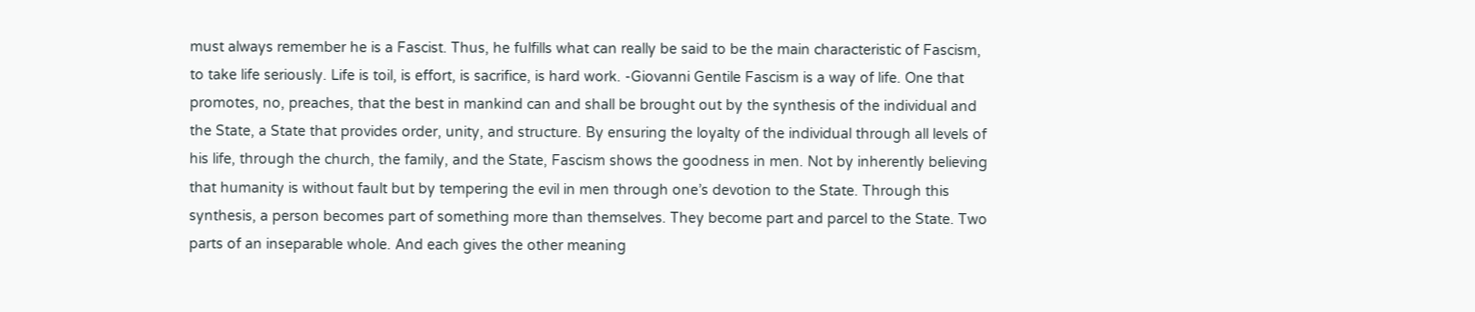must always remember he is a Fascist. Thus, he fulfills what can really be said to be the main characteristic of Fascism, to take life seriously. Life is toil, is effort, is sacrifice, is hard work. -Giovanni Gentile Fascism is a way of life. One that promotes, no, preaches, that the best in mankind can and shall be brought out by the synthesis of the individual and the State, a State that provides order, unity, and structure. By ensuring the loyalty of the individual through all levels of his life, through the church, the family, and the State, Fascism shows the goodness in men. Not by inherently believing that humanity is without fault but by tempering the evil in men through one’s devotion to the State. Through this synthesis, a person becomes part of something more than themselves. They become part and parcel to the State. Two parts of an inseparable whole. And each gives the other meaning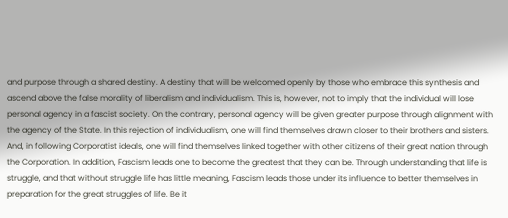and purpose through a shared destiny. A destiny that will be welcomed openly by those who embrace this synthesis and ascend above the false morality of liberalism and individualism. This is, however, not to imply that the individual will lose personal agency in a fascist society. On the contrary, personal agency will be given greater purpose through alignment with the agency of the State. In this rejection of individualism, one will find themselves drawn closer to their brothers and sisters. And, in following Corporatist ideals, one will find themselves linked together with other citizens of their great nation through the Corporation. In addition, Fascism leads one to become the greatest that they can be. Through understanding that life is struggle, and that without struggle life has little meaning, Fascism leads those under its influence to better themselves in preparation for the great struggles of life. Be it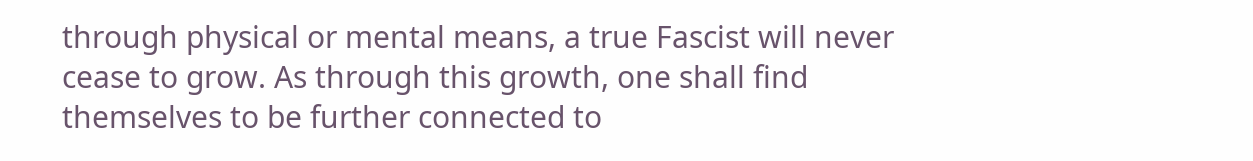through physical or mental means, a true Fascist will never cease to grow. As through this growth, one shall find themselves to be further connected to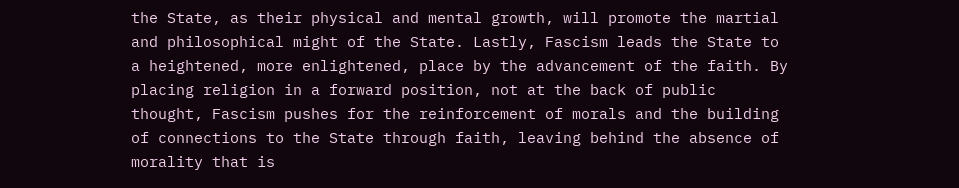the State, as their physical and mental growth, will promote the martial and philosophical might of the State. Lastly, Fascism leads the State to a heightened, more enlightened, place by the advancement of the faith. By placing religion in a forward position, not at the back of public thought, Fascism pushes for the reinforcement of morals and the building of connections to the State through faith, leaving behind the absence of morality that is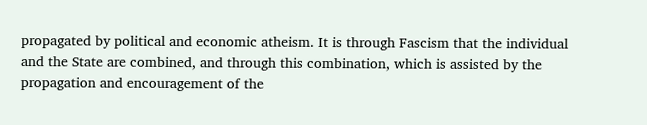propagated by political and economic atheism. It is through Fascism that the individual and the State are combined, and through this combination, which is assisted by the propagation and encouragement of the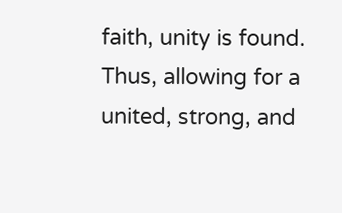faith, unity is found. Thus, allowing for a united, strong, and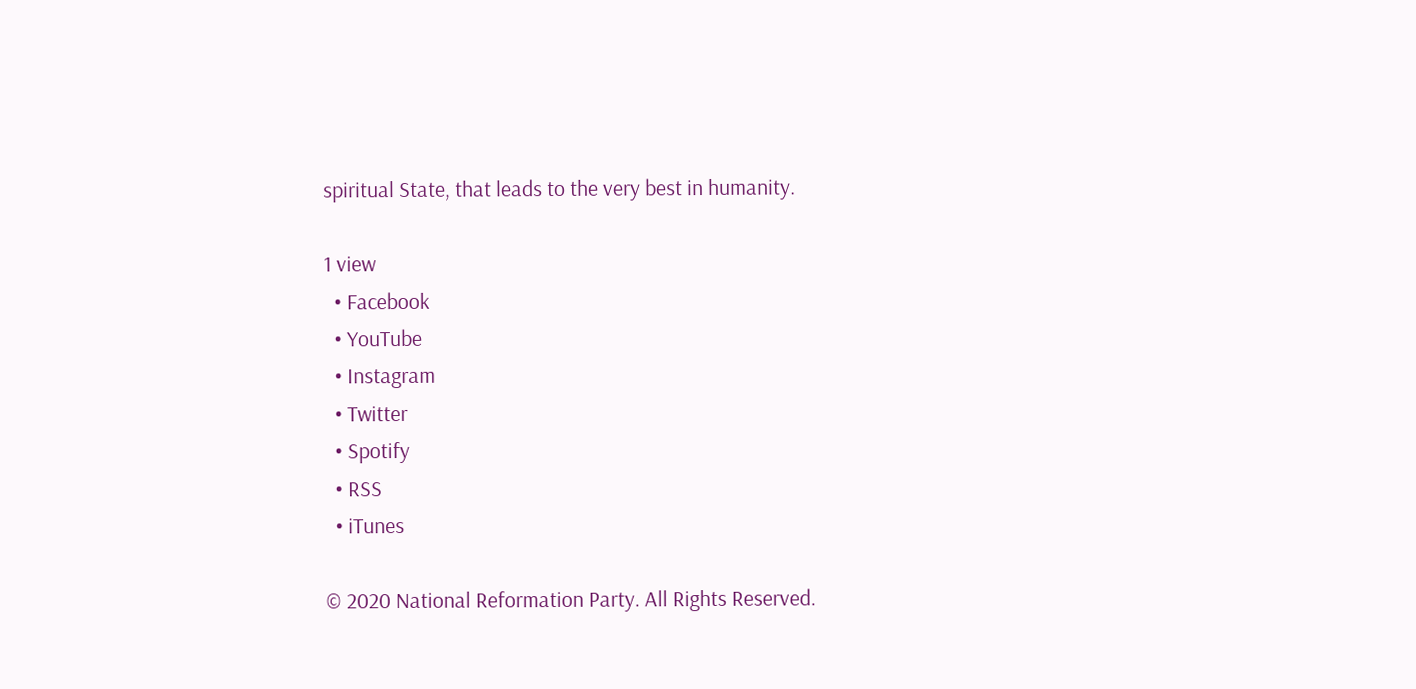spiritual State, that leads to the very best in humanity.

1 view
  • Facebook
  • YouTube
  • Instagram
  • Twitter
  • Spotify
  • RSS
  • iTunes

© 2020 National Reformation Party. All Rights Reserved.